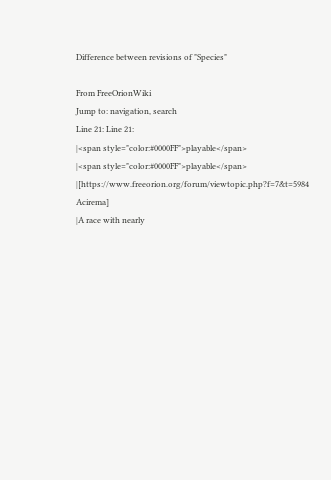Difference between revisions of "Species"

From FreeOrionWiki
Jump to: navigation, search
Line 21: Line 21:
|<span style="color:#0000FF">playable</span>
|<span style="color:#0000FF">playable</span>
|[https://www.freeorion.org/forum/viewtopic.php?f=7&t=5984 Acirema]
|A race with nearly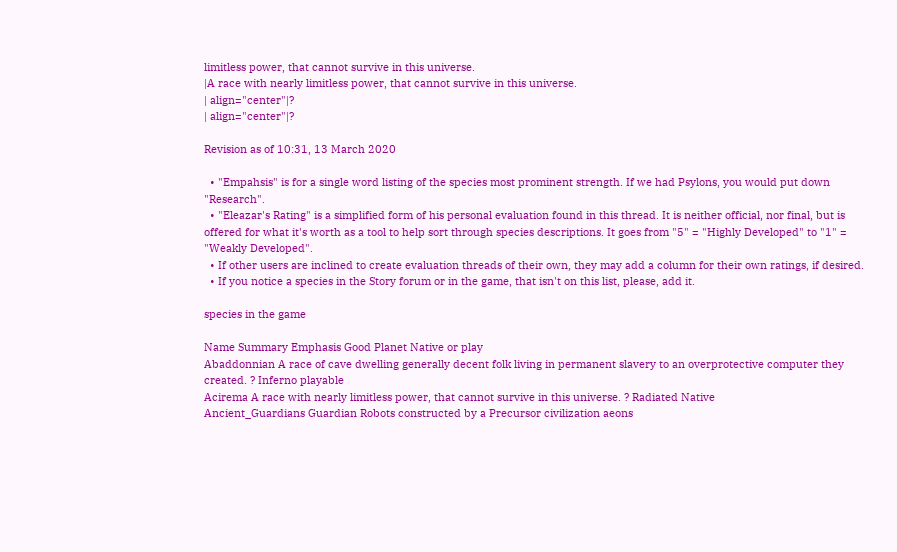limitless power, that cannot survive in this universe.
|A race with nearly limitless power, that cannot survive in this universe.
| align="center"|?
| align="center"|?

Revision as of 10:31, 13 March 2020

  • "Empahsis" is for a single word listing of the species most prominent strength. If we had Psylons, you would put down "Research".
  • "Eleazar's Rating" is a simplified form of his personal evaluation found in this thread. It is neither official, nor final, but is offered for what it's worth as a tool to help sort through species descriptions. It goes from "5" = "Highly Developed" to "1" = "Weakly Developed".
  • If other users are inclined to create evaluation threads of their own, they may add a column for their own ratings, if desired.
  • If you notice a species in the Story forum or in the game, that isn't on this list, please, add it.

species in the game

Name Summary Emphasis Good Planet Native or play
Abaddonnian A race of cave dwelling generally decent folk living in permanent slavery to an overprotective computer they created. ? Inferno playable
Acirema A race with nearly limitless power, that cannot survive in this universe. ? Radiated Native
Ancient_Guardians Guardian Robots constructed by a Precursor civilization aeons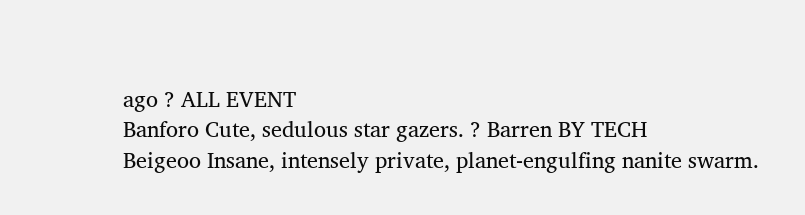ago ? ALL EVENT
Banforo Cute, sedulous star gazers. ? Barren BY TECH
Beigeoo Insane, intensely private, planet-engulfing nanite swarm.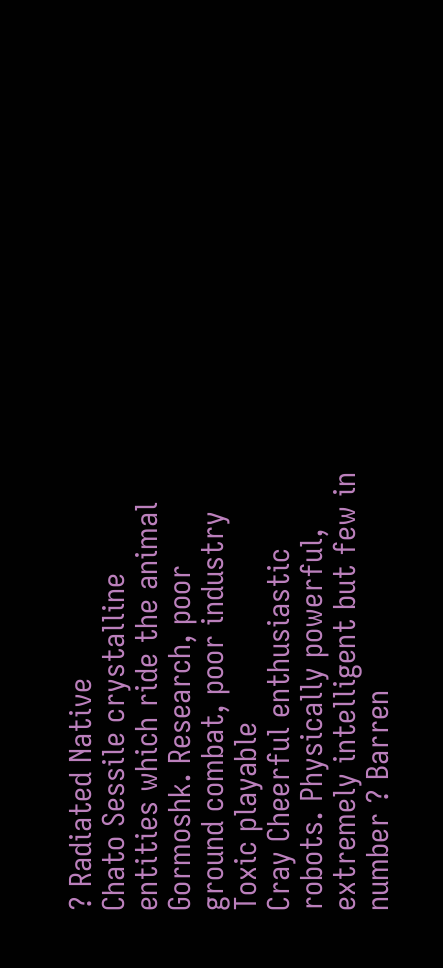? Radiated Native
Chato Sessile crystalline entities which ride the animal Gormoshk. Research, poor ground combat, poor industry Toxic playable
Cray Cheerful enthusiastic robots. Physically powerful, extremely intelligent but few in number ? Barren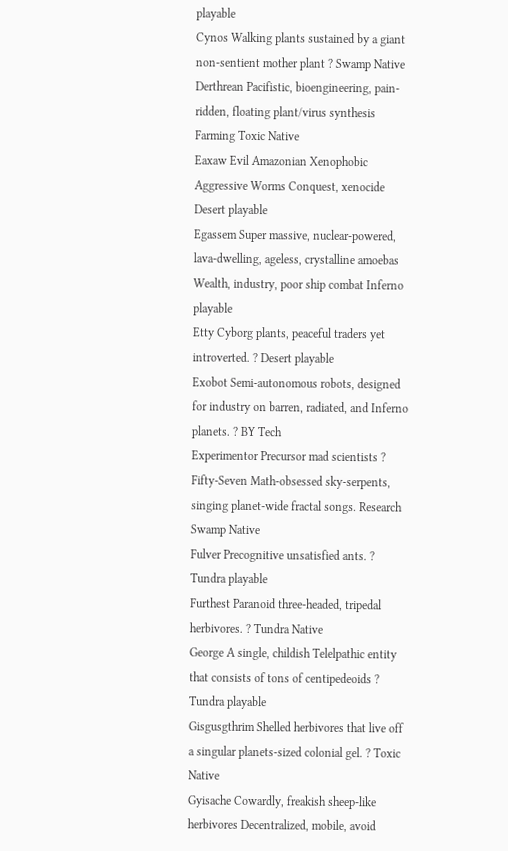playable
Cynos Walking plants sustained by a giant non-sentient mother plant ? Swamp Native
Derthrean Pacifistic, bioengineering, pain-ridden, floating plant/virus synthesis Farming Toxic Native
Eaxaw Evil Amazonian Xenophobic Aggressive Worms Conquest, xenocide Desert playable
Egassem Super massive, nuclear-powered, lava-dwelling, ageless, crystalline amoebas Wealth, industry, poor ship combat Inferno playable
Etty Cyborg plants, peaceful traders yet introverted. ? Desert playable
Exobot Semi-autonomous robots, designed for industry on barren, radiated, and Inferno planets. ? BY Tech
Experimentor Precursor mad scientists ?
Fifty-Seven Math-obsessed sky-serpents, singing planet-wide fractal songs. Research Swamp Native
Fulver Precognitive unsatisfied ants. ? Tundra playable
Furthest Paranoid three-headed, tripedal herbivores. ? Tundra Native
George A single, childish Telelpathic entity that consists of tons of centipedeoids ? Tundra playable
Gisgusgthrim Shelled herbivores that live off a singular planets-sized colonial gel. ? Toxic Native
Gyisache Cowardly, freakish sheep-like herbivores Decentralized, mobile, avoid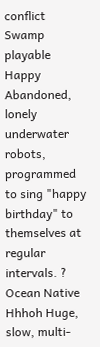conflict Swamp playable
Happy Abandoned, lonely underwater robots, programmed to sing "happy birthday" to themselves at regular intervals. ? Ocean Native
Hhhoh Huge, slow, multi-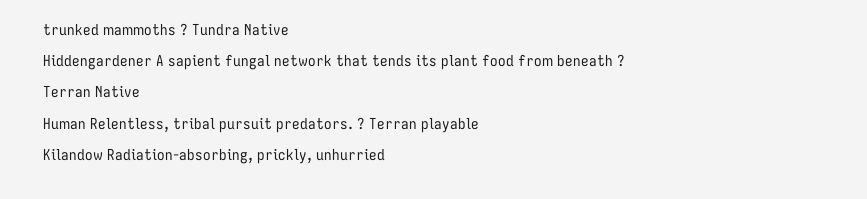trunked mammoths ? Tundra Native
Hiddengardener A sapient fungal network that tends its plant food from beneath ? Terran Native
Human Relentless, tribal pursuit predators. ? Terran playable
Kilandow Radiation-absorbing, prickly, unhurried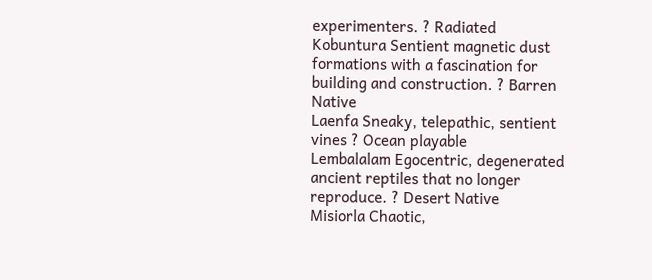experimenters. ? Radiated
Kobuntura Sentient magnetic dust formations with a fascination for building and construction. ? Barren Native
Laenfa Sneaky, telepathic, sentient vines ? Ocean playable
Lembalalam Egocentric, degenerated ancient reptiles that no longer reproduce. ? Desert Native
Misiorla Chaotic,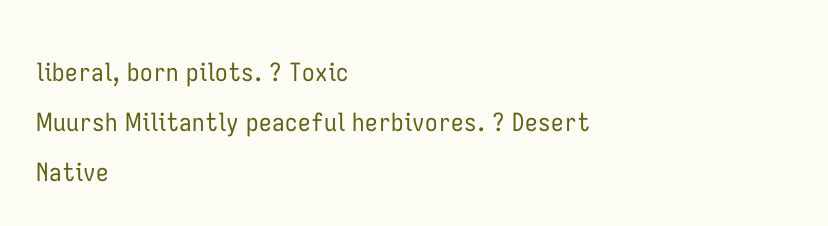liberal, born pilots. ? Toxic
Muursh Militantly peaceful herbivores. ? Desert Native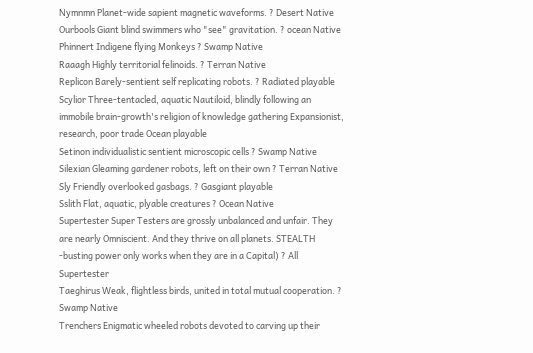Nymnmn Planet-wide sapient magnetic waveforms. ? Desert Native
Ourbools Giant blind swimmers who "see" gravitation. ? ocean Native
Phinnert Indigene flying Monkeys ? Swamp Native
Raaagh Highly territorial felinoids. ? Terran Native
Replicon Barely-sentient self replicating robots. ? Radiated playable
Scylior Three-tentacled, aquatic Nautiloid, blindly following an immobile brain-growth's religion of knowledge gathering Expansionist, research, poor trade Ocean playable
Setinon individualistic sentient microscopic cells ? Swamp Native
Silexian Gleaming gardener robots, left on their own ? Terran Native
Sly Friendly overlooked gasbags. ? Gasgiant playable
Sslith Flat, aquatic, plyable creatures ? Ocean Native
Supertester Super Testers are grossly unbalanced and unfair. They are nearly Omniscient. And they thrive on all planets. STEALTH -busting power only works when they are in a Capital) ? All Supertester
Taeghirus Weak, flightless birds, united in total mutual cooperation. ? Swamp Native
Trenchers Enigmatic wheeled robots devoted to carving up their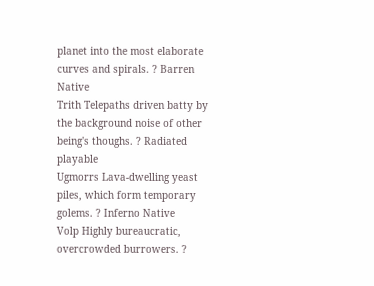planet into the most elaborate curves and spirals. ? Barren Native
Trith Telepaths driven batty by the background noise of other being's thoughs. ? Radiated playable
Ugmorrs Lava-dwelling yeast piles, which form temporary golems. ? Inferno Native
Volp Highly bureaucratic, overcrowded burrowers. ?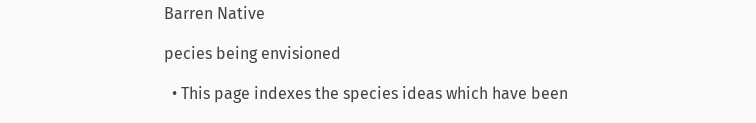Barren Native

pecies being envisioned

  • This page indexes the species ideas which have been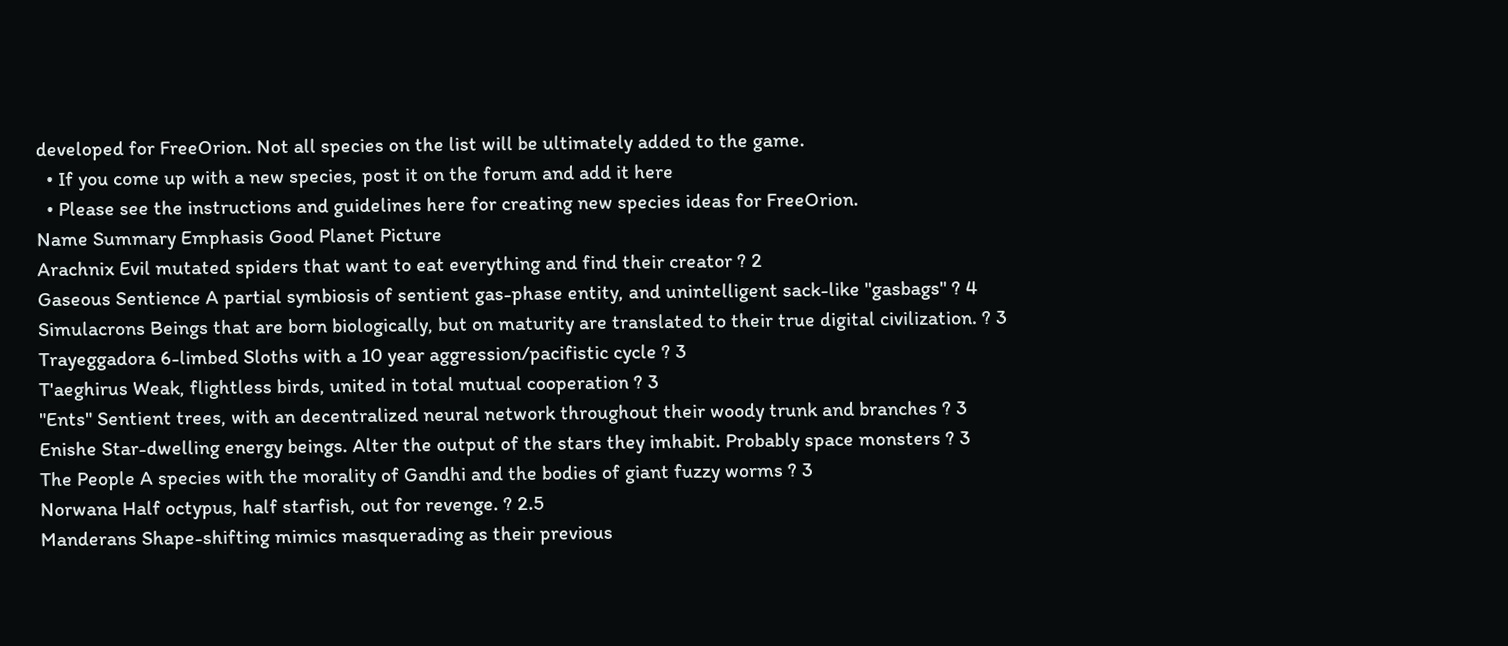developed for FreeOrion. Not all species on the list will be ultimately added to the game.
  • If you come up with a new species, post it on the forum and add it here
  • Please see the instructions and guidelines here for creating new species ideas for FreeOrion.
Name Summary Emphasis Good Planet Picture
Arachnix Evil mutated spiders that want to eat everything and find their creator ? 2
Gaseous Sentience A partial symbiosis of sentient gas-phase entity, and unintelligent sack-like "gasbags" ? 4
Simulacrons Beings that are born biologically, but on maturity are translated to their true digital civilization. ? 3
Trayeggadora 6-limbed Sloths with a 10 year aggression/pacifistic cycle ? 3
T'aeghirus Weak, flightless birds, united in total mutual cooperation ? 3
"Ents" Sentient trees, with an decentralized neural network throughout their woody trunk and branches ? 3
Enishe Star-dwelling energy beings. Alter the output of the stars they imhabit. Probably space monsters ? 3
The People A species with the morality of Gandhi and the bodies of giant fuzzy worms ? 3
Norwana Half octypus, half starfish, out for revenge. ? 2.5
Manderans Shape-shifting mimics masquerading as their previous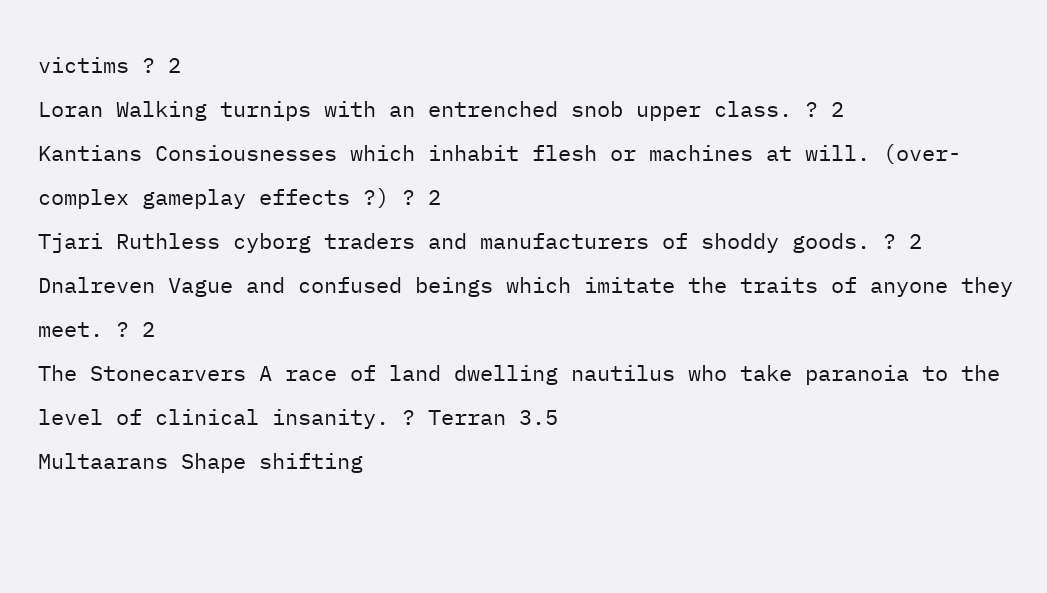victims ? 2
Loran Walking turnips with an entrenched snob upper class. ? 2
Kantians Consiousnesses which inhabit flesh or machines at will. (over-complex gameplay effects ?) ? 2
Tjari Ruthless cyborg traders and manufacturers of shoddy goods. ? 2
Dnalreven Vague and confused beings which imitate the traits of anyone they meet. ? 2
The Stonecarvers A race of land dwelling nautilus who take paranoia to the level of clinical insanity. ? Terran 3.5
Multaarans Shape shifting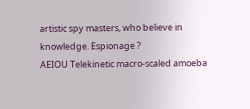artistic spy masters, who believe in knowledge. Espionage ?
AEIOU Telekinetic macro-scaled amoeba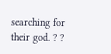searching for their god. ? ?